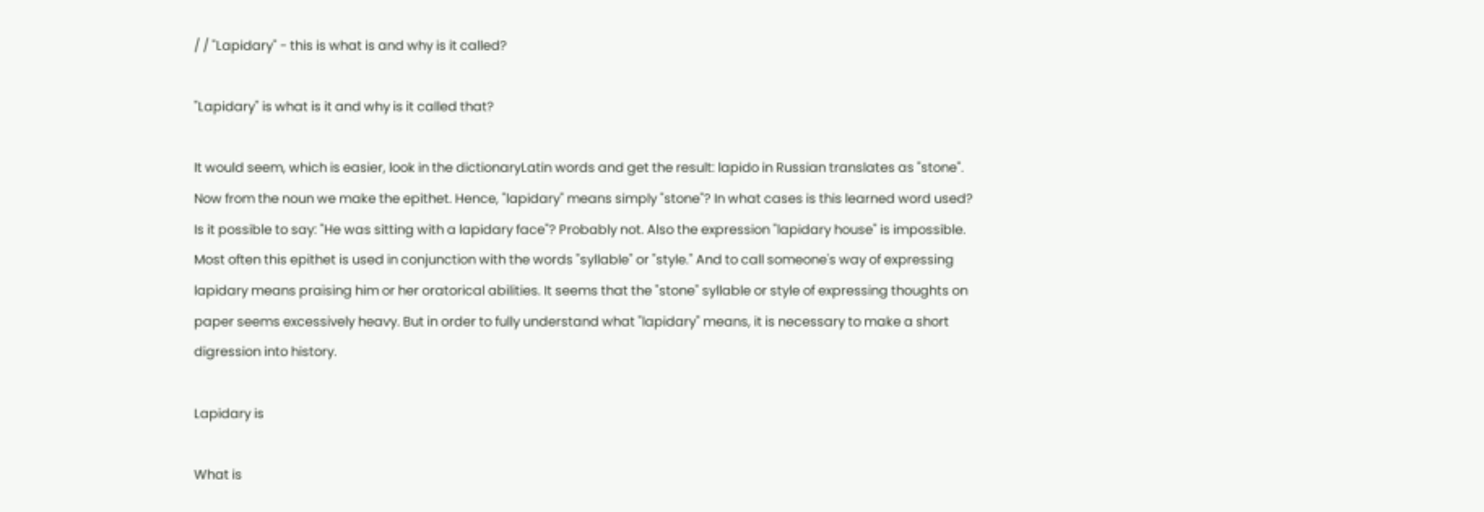/ / "Lapidary" - this is what is and why is it called?

"Lapidary" is what is it and why is it called that?

It would seem, which is easier, look in the dictionaryLatin words and get the result: lapido in Russian translates as "stone". Now from the noun we make the epithet. Hence, "lapidary" means simply "stone"? In what cases is this learned word used? Is it possible to say: "He was sitting with a lapidary face"? Probably not. Also the expression "lapidary house" is impossible. Most often this epithet is used in conjunction with the words "syllable" or "style." And to call someone's way of expressing lapidary means praising him or her oratorical abilities. It seems that the "stone" syllable or style of expressing thoughts on paper seems excessively heavy. But in order to fully understand what "lapidary" means, it is necessary to make a short digression into history.

Lapidary is

What is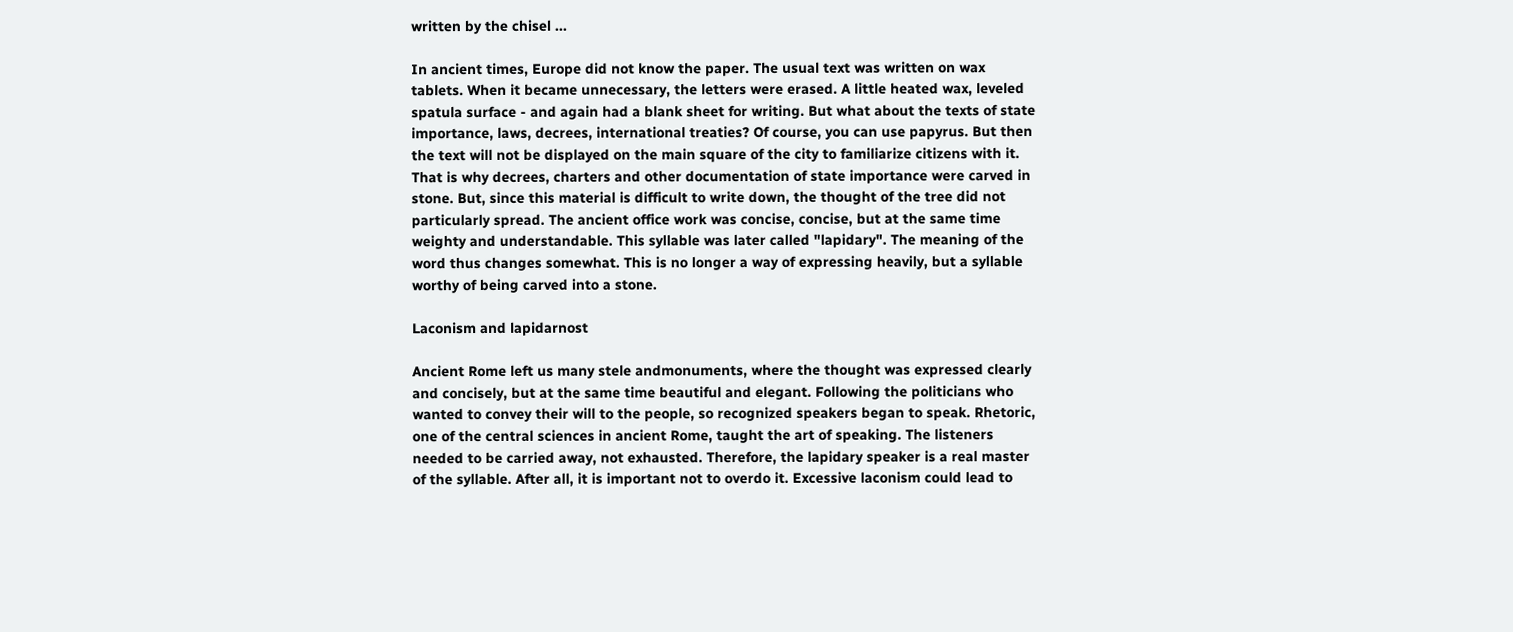written by the chisel ...

In ancient times, Europe did not know the paper. The usual text was written on wax tablets. When it became unnecessary, the letters were erased. A little heated wax, leveled spatula surface - and again had a blank sheet for writing. But what about the texts of state importance, laws, decrees, international treaties? Of course, you can use papyrus. But then the text will not be displayed on the main square of the city to familiarize citizens with it. That is why decrees, charters and other documentation of state importance were carved in stone. But, since this material is difficult to write down, the thought of the tree did not particularly spread. The ancient office work was concise, concise, but at the same time weighty and understandable. This syllable was later called "lapidary". The meaning of the word thus changes somewhat. This is no longer a way of expressing heavily, but a syllable worthy of being carved into a stone.

Laconism and lapidarnost

Ancient Rome left us many stele andmonuments, where the thought was expressed clearly and concisely, but at the same time beautiful and elegant. Following the politicians who wanted to convey their will to the people, so recognized speakers began to speak. Rhetoric, one of the central sciences in ancient Rome, taught the art of speaking. The listeners needed to be carried away, not exhausted. Therefore, the lapidary speaker is a real master of the syllable. After all, it is important not to overdo it. Excessive laconism could lead to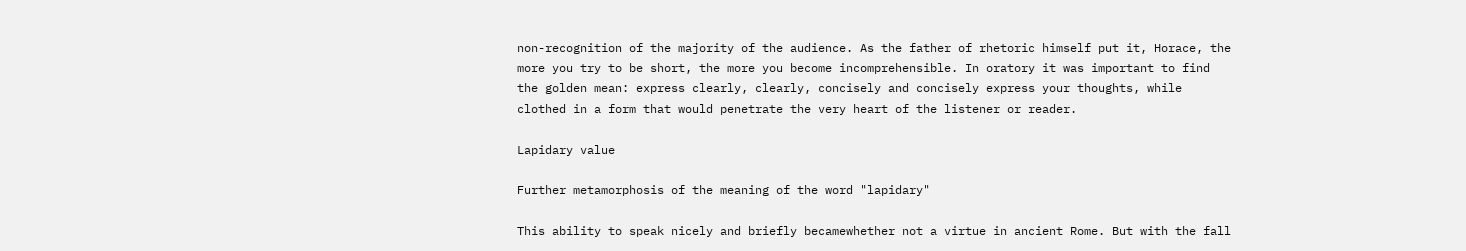non-recognition of the majority of the audience. As the father of rhetoric himself put it, Horace, the more you try to be short, the more you become incomprehensible. In oratory it was important to find the golden mean: express clearly, clearly, concisely and concisely express your thoughts, while clothed in a form that would penetrate the very heart of the listener or reader.

Lapidary value

Further metamorphosis of the meaning of the word "lapidary"

This ability to speak nicely and briefly becamewhether not a virtue in ancient Rome. But with the fall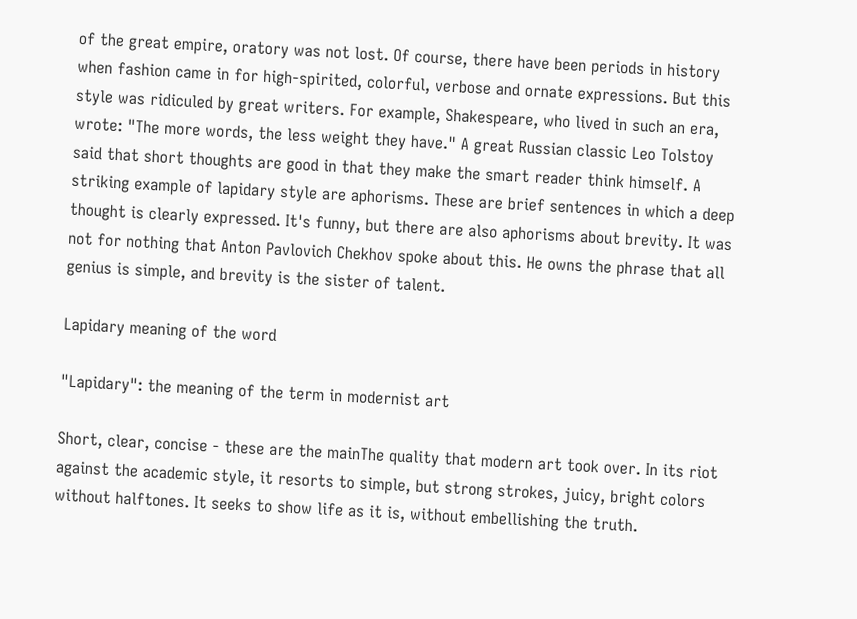of the great empire, oratory was not lost. Of course, there have been periods in history when fashion came in for high-spirited, colorful, verbose and ornate expressions. But this style was ridiculed by great writers. For example, Shakespeare, who lived in such an era, wrote: "The more words, the less weight they have." A great Russian classic Leo Tolstoy said that short thoughts are good in that they make the smart reader think himself. A striking example of lapidary style are aphorisms. These are brief sentences in which a deep thought is clearly expressed. It's funny, but there are also aphorisms about brevity. It was not for nothing that Anton Pavlovich Chekhov spoke about this. He owns the phrase that all genius is simple, and brevity is the sister of talent.

Lapidary meaning of the word

"Lapidary": the meaning of the term in modernist art

Short, clear, concise - these are the mainThe quality that modern art took over. In its riot against the academic style, it resorts to simple, but strong strokes, juicy, bright colors without halftones. It seeks to show life as it is, without embellishing the truth.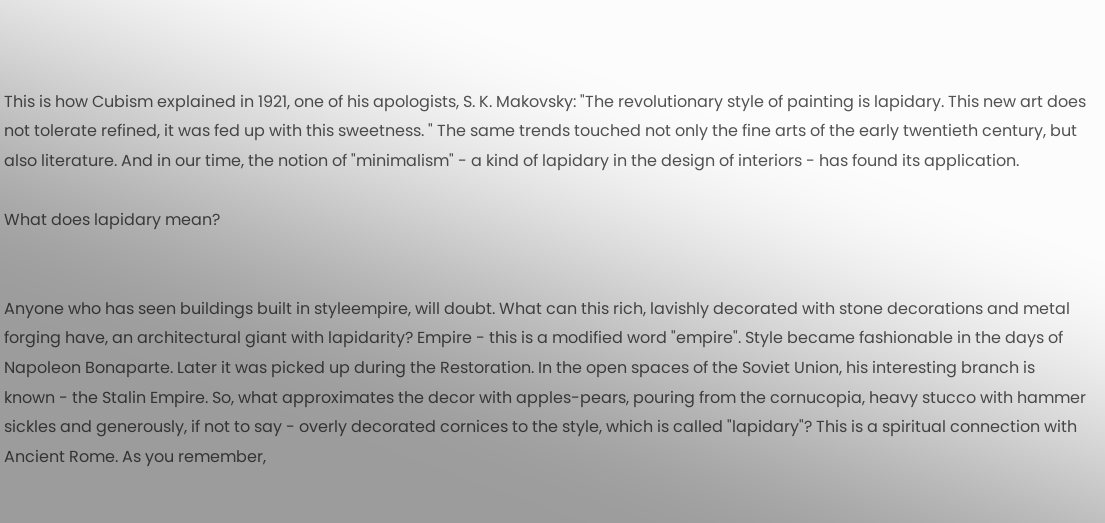This is how Cubism explained in 1921, one of his apologists, S. K. Makovsky: "The revolutionary style of painting is lapidary. This new art does not tolerate refined, it was fed up with this sweetness. " The same trends touched not only the fine arts of the early twentieth century, but also literature. And in our time, the notion of "minimalism" - a kind of lapidary in the design of interiors - has found its application.

What does lapidary mean?


Anyone who has seen buildings built in styleempire, will doubt. What can this rich, lavishly decorated with stone decorations and metal forging have, an architectural giant with lapidarity? Empire - this is a modified word "empire". Style became fashionable in the days of Napoleon Bonaparte. Later it was picked up during the Restoration. In the open spaces of the Soviet Union, his interesting branch is known - the Stalin Empire. So, what approximates the decor with apples-pears, pouring from the cornucopia, heavy stucco with hammer sickles and generously, if not to say - overly decorated cornices to the style, which is called "lapidary"? This is a spiritual connection with Ancient Rome. As you remember,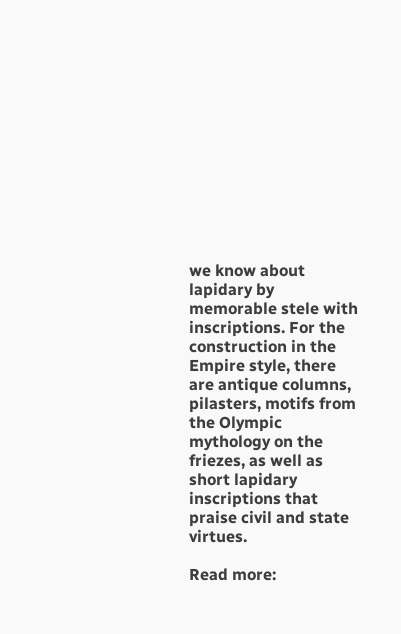we know about lapidary by memorable stele with inscriptions. For the construction in the Empire style, there are antique columns, pilasters, motifs from the Olympic mythology on the friezes, as well as short lapidary inscriptions that praise civil and state virtues.

Read more: